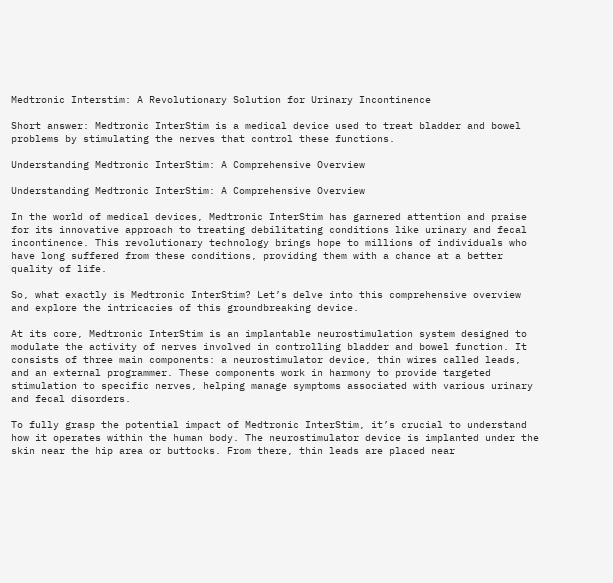Medtronic Interstim: A Revolutionary Solution for Urinary Incontinence

Short answer: Medtronic InterStim is a medical device used to treat bladder and bowel problems by stimulating the nerves that control these functions.

Understanding Medtronic InterStim: A Comprehensive Overview

Understanding Medtronic InterStim: A Comprehensive Overview

In the world of medical devices, Medtronic InterStim has garnered attention and praise for its innovative approach to treating debilitating conditions like urinary and fecal incontinence. This revolutionary technology brings hope to millions of individuals who have long suffered from these conditions, providing them with a chance at a better quality of life.

So, what exactly is Medtronic InterStim? Let’s delve into this comprehensive overview and explore the intricacies of this groundbreaking device.

At its core, Medtronic InterStim is an implantable neurostimulation system designed to modulate the activity of nerves involved in controlling bladder and bowel function. It consists of three main components: a neurostimulator device, thin wires called leads, and an external programmer. These components work in harmony to provide targeted stimulation to specific nerves, helping manage symptoms associated with various urinary and fecal disorders.

To fully grasp the potential impact of Medtronic InterStim, it’s crucial to understand how it operates within the human body. The neurostimulator device is implanted under the skin near the hip area or buttocks. From there, thin leads are placed near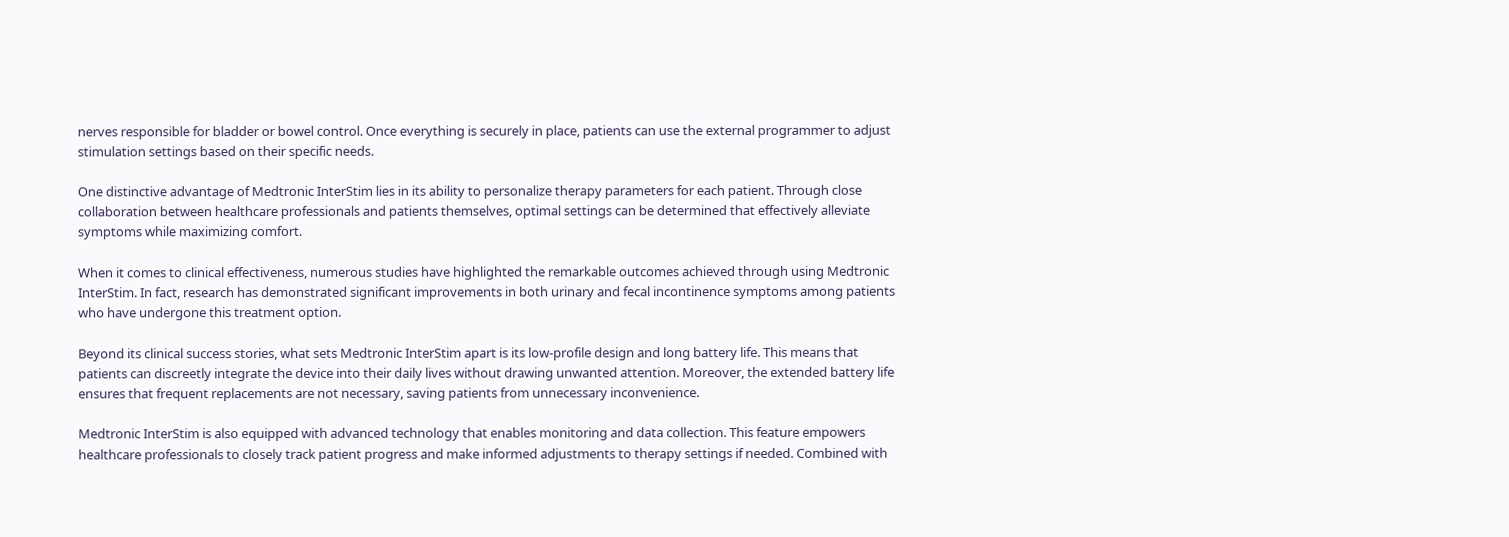nerves responsible for bladder or bowel control. Once everything is securely in place, patients can use the external programmer to adjust stimulation settings based on their specific needs.

One distinctive advantage of Medtronic InterStim lies in its ability to personalize therapy parameters for each patient. Through close collaboration between healthcare professionals and patients themselves, optimal settings can be determined that effectively alleviate symptoms while maximizing comfort.

When it comes to clinical effectiveness, numerous studies have highlighted the remarkable outcomes achieved through using Medtronic InterStim. In fact, research has demonstrated significant improvements in both urinary and fecal incontinence symptoms among patients who have undergone this treatment option.

Beyond its clinical success stories, what sets Medtronic InterStim apart is its low-profile design and long battery life. This means that patients can discreetly integrate the device into their daily lives without drawing unwanted attention. Moreover, the extended battery life ensures that frequent replacements are not necessary, saving patients from unnecessary inconvenience.

Medtronic InterStim is also equipped with advanced technology that enables monitoring and data collection. This feature empowers healthcare professionals to closely track patient progress and make informed adjustments to therapy settings if needed. Combined with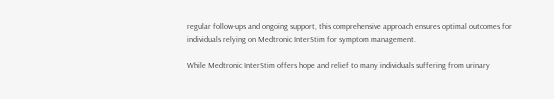regular follow-ups and ongoing support, this comprehensive approach ensures optimal outcomes for individuals relying on Medtronic InterStim for symptom management.

While Medtronic InterStim offers hope and relief to many individuals suffering from urinary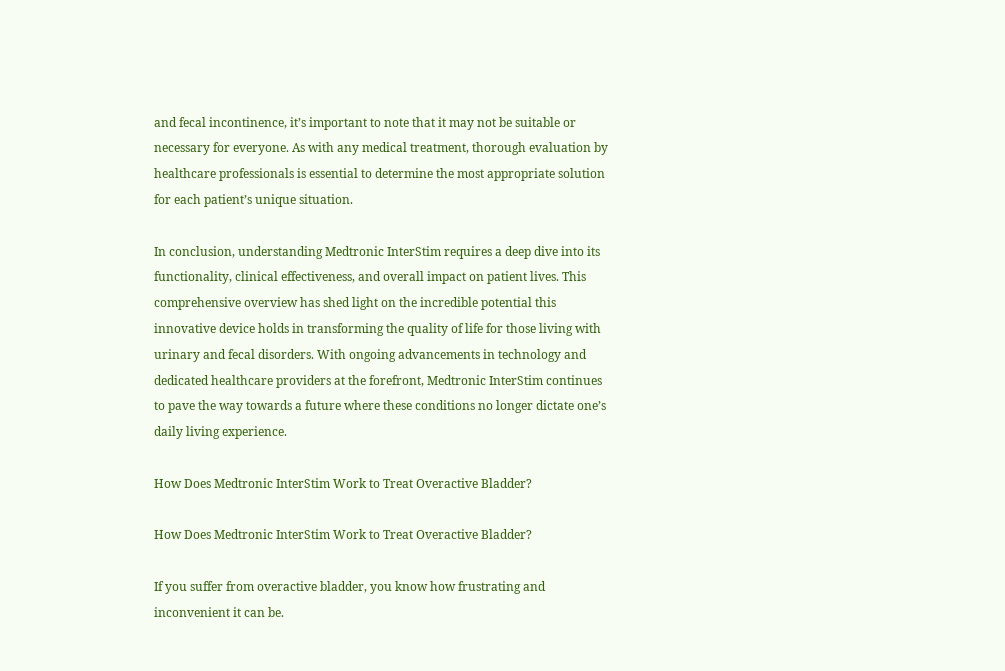and fecal incontinence, it’s important to note that it may not be suitable or necessary for everyone. As with any medical treatment, thorough evaluation by healthcare professionals is essential to determine the most appropriate solution for each patient’s unique situation.

In conclusion, understanding Medtronic InterStim requires a deep dive into its functionality, clinical effectiveness, and overall impact on patient lives. This comprehensive overview has shed light on the incredible potential this innovative device holds in transforming the quality of life for those living with urinary and fecal disorders. With ongoing advancements in technology and dedicated healthcare providers at the forefront, Medtronic InterStim continues to pave the way towards a future where these conditions no longer dictate one’s daily living experience.

How Does Medtronic InterStim Work to Treat Overactive Bladder?

How Does Medtronic InterStim Work to Treat Overactive Bladder?

If you suffer from overactive bladder, you know how frustrating and inconvenient it can be.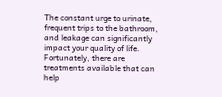The constant urge to urinate, frequent trips to the bathroom, and leakage can significantly impact your quality of life. Fortunately, there are treatments available that can help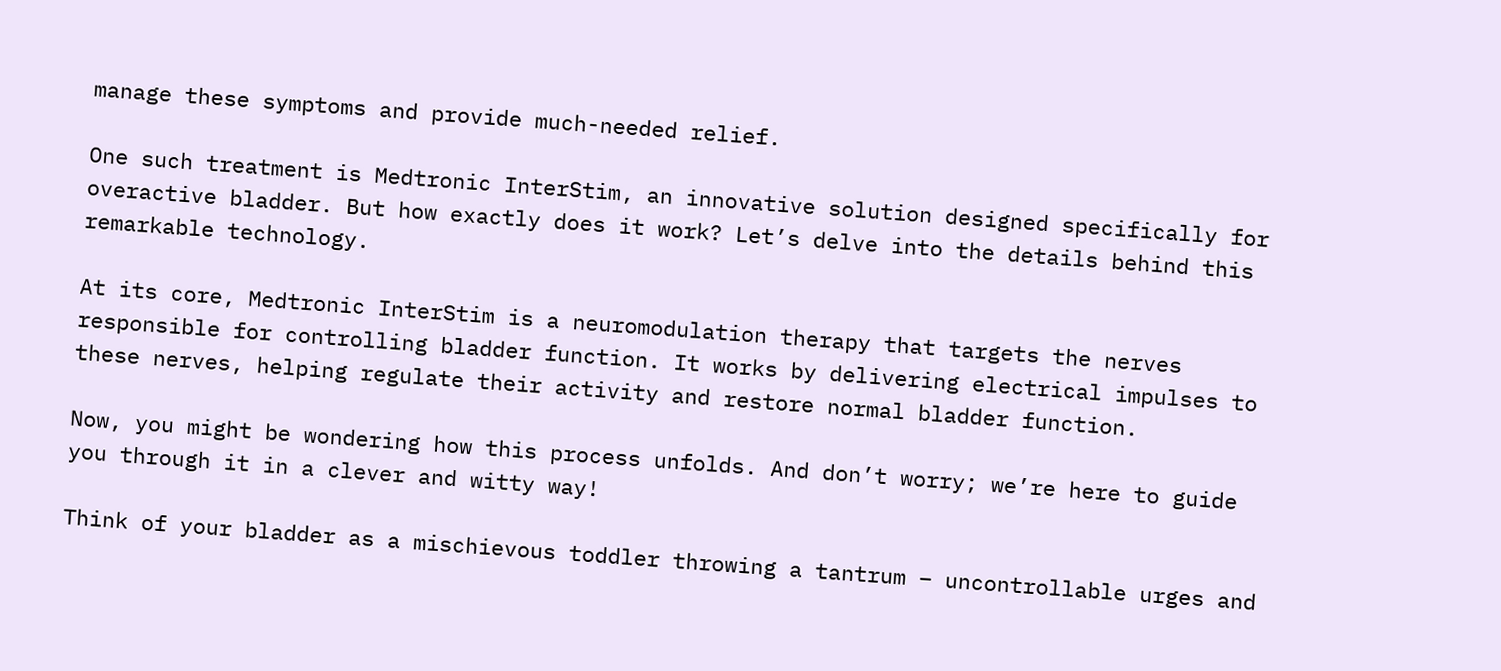manage these symptoms and provide much-needed relief.

One such treatment is Medtronic InterStim, an innovative solution designed specifically for overactive bladder. But how exactly does it work? Let’s delve into the details behind this remarkable technology.

At its core, Medtronic InterStim is a neuromodulation therapy that targets the nerves responsible for controlling bladder function. It works by delivering electrical impulses to these nerves, helping regulate their activity and restore normal bladder function.

Now, you might be wondering how this process unfolds. And don’t worry; we’re here to guide you through it in a clever and witty way!

Think of your bladder as a mischievous toddler throwing a tantrum – uncontrollable urges and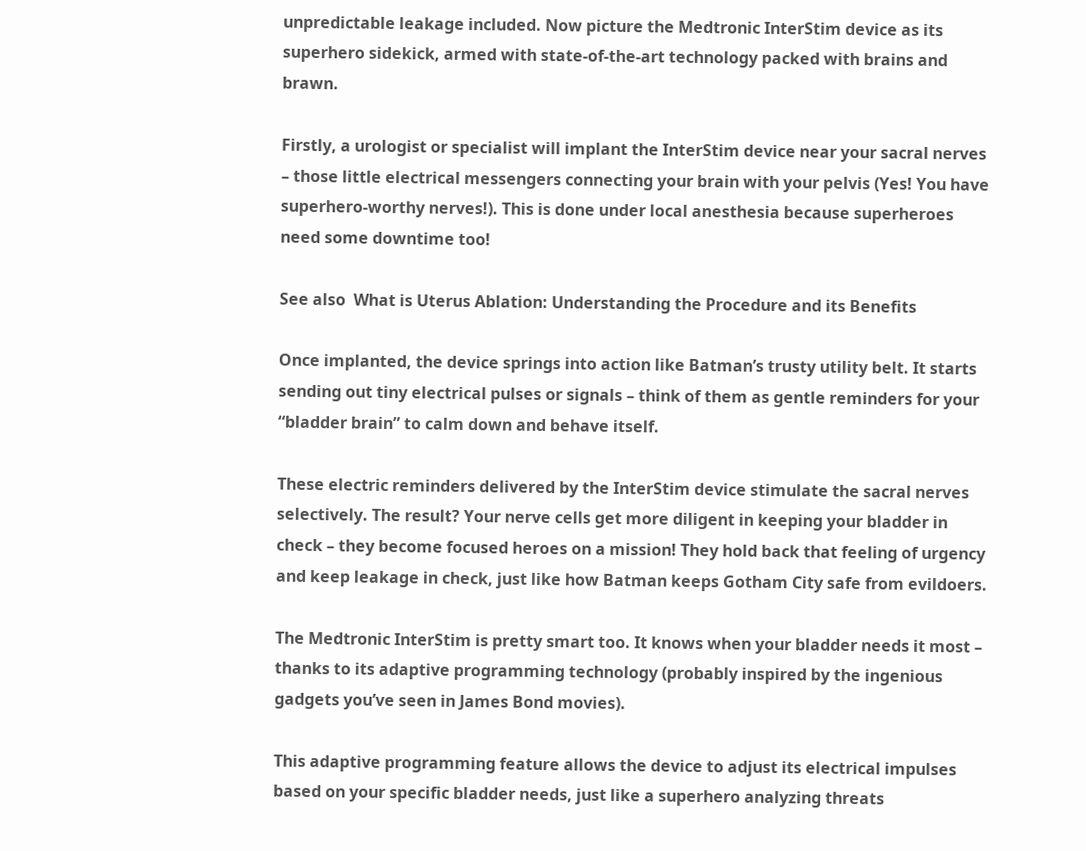unpredictable leakage included. Now picture the Medtronic InterStim device as its superhero sidekick, armed with state-of-the-art technology packed with brains and brawn.

Firstly, a urologist or specialist will implant the InterStim device near your sacral nerves – those little electrical messengers connecting your brain with your pelvis (Yes! You have superhero-worthy nerves!). This is done under local anesthesia because superheroes need some downtime too!

See also  What is Uterus Ablation: Understanding the Procedure and its Benefits

Once implanted, the device springs into action like Batman’s trusty utility belt. It starts sending out tiny electrical pulses or signals – think of them as gentle reminders for your “bladder brain” to calm down and behave itself.

These electric reminders delivered by the InterStim device stimulate the sacral nerves selectively. The result? Your nerve cells get more diligent in keeping your bladder in check – they become focused heroes on a mission! They hold back that feeling of urgency and keep leakage in check, just like how Batman keeps Gotham City safe from evildoers.

The Medtronic InterStim is pretty smart too. It knows when your bladder needs it most – thanks to its adaptive programming technology (probably inspired by the ingenious gadgets you’ve seen in James Bond movies).

This adaptive programming feature allows the device to adjust its electrical impulses based on your specific bladder needs, just like a superhero analyzing threats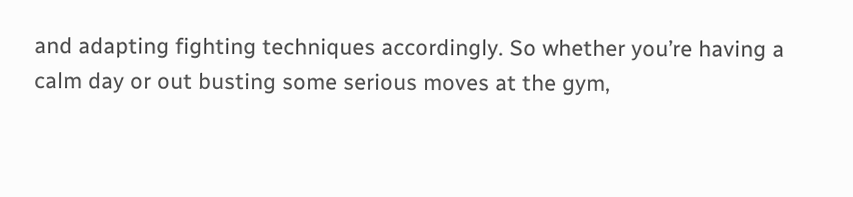and adapting fighting techniques accordingly. So whether you’re having a calm day or out busting some serious moves at the gym,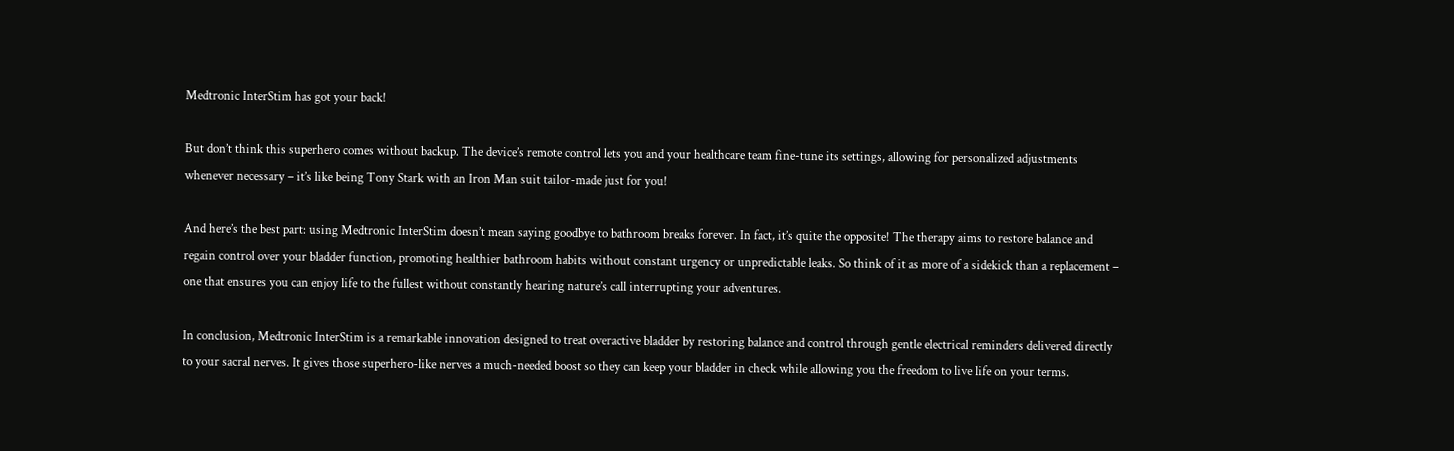Medtronic InterStim has got your back!

But don’t think this superhero comes without backup. The device’s remote control lets you and your healthcare team fine-tune its settings, allowing for personalized adjustments whenever necessary – it’s like being Tony Stark with an Iron Man suit tailor-made just for you!

And here’s the best part: using Medtronic InterStim doesn’t mean saying goodbye to bathroom breaks forever. In fact, it’s quite the opposite! The therapy aims to restore balance and regain control over your bladder function, promoting healthier bathroom habits without constant urgency or unpredictable leaks. So think of it as more of a sidekick than a replacement – one that ensures you can enjoy life to the fullest without constantly hearing nature’s call interrupting your adventures.

In conclusion, Medtronic InterStim is a remarkable innovation designed to treat overactive bladder by restoring balance and control through gentle electrical reminders delivered directly to your sacral nerves. It gives those superhero-like nerves a much-needed boost so they can keep your bladder in check while allowing you the freedom to live life on your terms.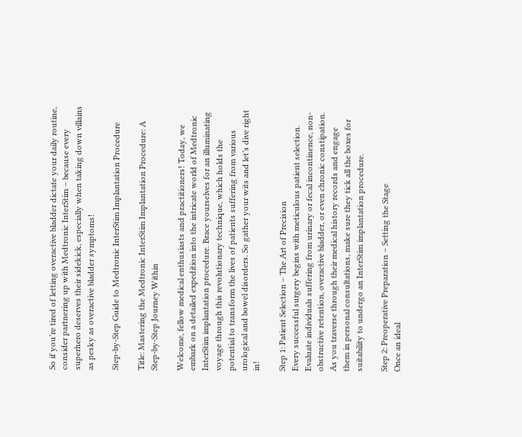So if you’re tired of letting overactive bladder dictate your daily routine, consider partnering up with Medtronic InterStim – because every superhero deserves their sidekick, especially when taking down villains as pesky as overactive bladder symptoms!

Step-by-Step Guide to Medtronic InterStim Implantation Procedure

Title: Mastering the Medtronic InterStim Implantation Procedure: A Step-by-Step Journey Within

Welcome, fellow medical enthusiasts and practitioners! Today, we embark on a detailed expedition into the intricate world of Medtronic InterStim implantation procedure. Brace yourselves for an illuminating voyage through this revolutionary technique, which holds the potential to transform the lives of patients suffering from various urological and bowel disorders. So gather your wits and let’s dive right in!

Step 1: Patient Selection – The Art of Precision
Every successful surgery begins with meticulous patient selection. Evaluate individuals suffering from urinary or fecal incontinence, non-obstructive retention, overactive bladder, or even chronic constipation. As you traverse through their medical history records and engage them in personal consultations, make sure they tick all the boxes for suitability to undergo an InterStim implantation procedure.

Step 2: Preoperative Preparation – Setting the Stage
Once an ideal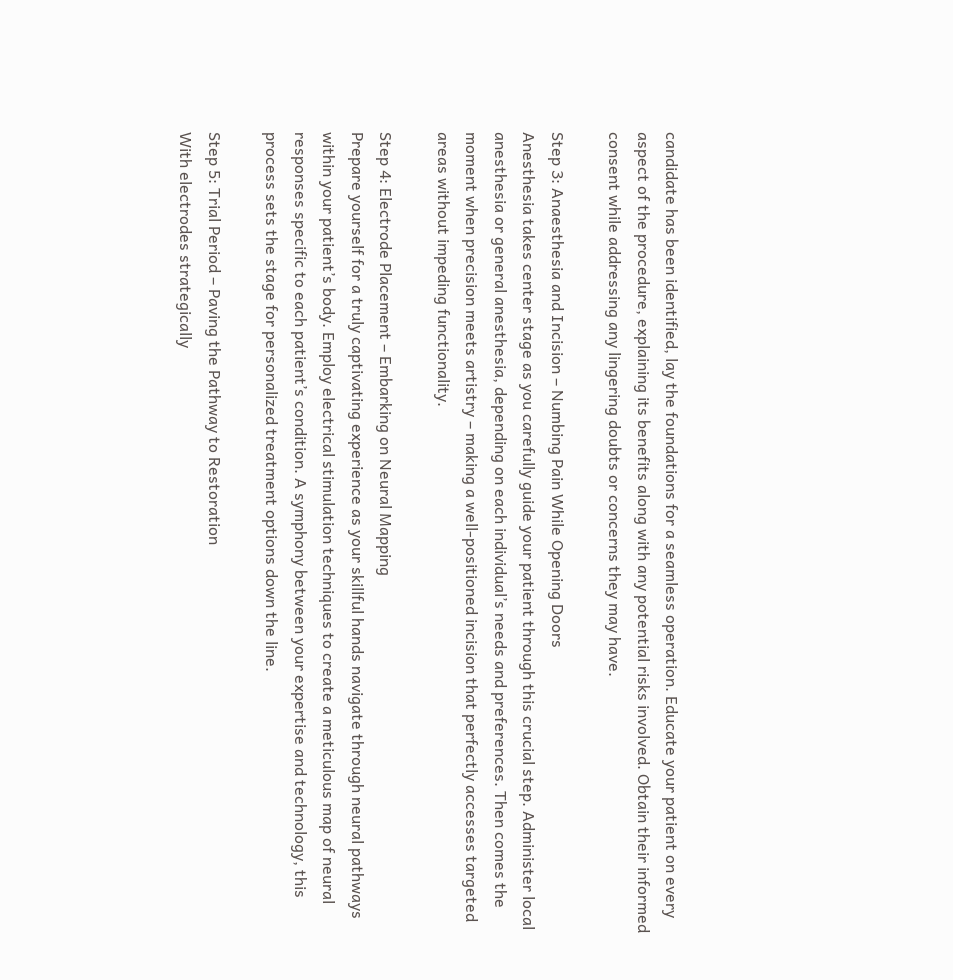candidate has been identified, lay the foundations for a seamless operation. Educate your patient on every aspect of the procedure, explaining its benefits along with any potential risks involved. Obtain their informed consent while addressing any lingering doubts or concerns they may have.

Step 3: Anaesthesia and Incision – Numbing Pain While Opening Doors
Anesthesia takes center stage as you carefully guide your patient through this crucial step. Administer local anesthesia or general anesthesia, depending on each individual’s needs and preferences. Then comes the moment when precision meets artistry – making a well-positioned incision that perfectly accesses targeted areas without impeding functionality.

Step 4: Electrode Placement – Embarking on Neural Mapping
Prepare yourself for a truly captivating experience as your skillful hands navigate through neural pathways within your patient’s body. Employ electrical stimulation techniques to create a meticulous map of neural responses specific to each patient’s condition. A symphony between your expertise and technology, this process sets the stage for personalized treatment options down the line.

Step 5: Trial Period – Paving the Pathway to Restoration
With electrodes strategically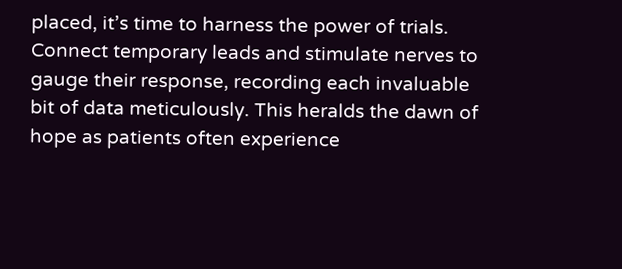placed, it’s time to harness the power of trials. Connect temporary leads and stimulate nerves to gauge their response, recording each invaluable bit of data meticulously. This heralds the dawn of hope as patients often experience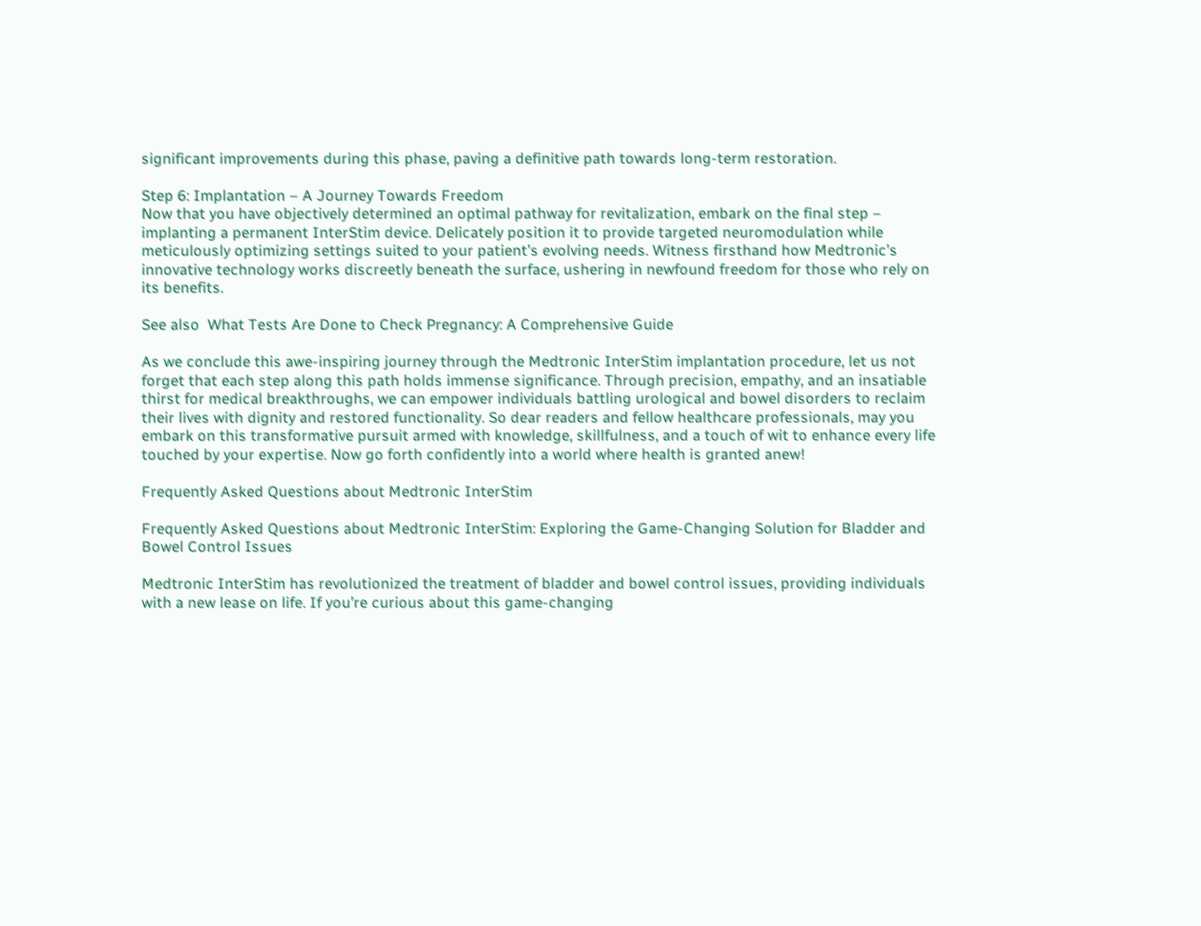significant improvements during this phase, paving a definitive path towards long-term restoration.

Step 6: Implantation – A Journey Towards Freedom
Now that you have objectively determined an optimal pathway for revitalization, embark on the final step – implanting a permanent InterStim device. Delicately position it to provide targeted neuromodulation while meticulously optimizing settings suited to your patient’s evolving needs. Witness firsthand how Medtronic’s innovative technology works discreetly beneath the surface, ushering in newfound freedom for those who rely on its benefits.

See also  What Tests Are Done to Check Pregnancy: A Comprehensive Guide

As we conclude this awe-inspiring journey through the Medtronic InterStim implantation procedure, let us not forget that each step along this path holds immense significance. Through precision, empathy, and an insatiable thirst for medical breakthroughs, we can empower individuals battling urological and bowel disorders to reclaim their lives with dignity and restored functionality. So dear readers and fellow healthcare professionals, may you embark on this transformative pursuit armed with knowledge, skillfulness, and a touch of wit to enhance every life touched by your expertise. Now go forth confidently into a world where health is granted anew!

Frequently Asked Questions about Medtronic InterStim

Frequently Asked Questions about Medtronic InterStim: Exploring the Game-Changing Solution for Bladder and Bowel Control Issues

Medtronic InterStim has revolutionized the treatment of bladder and bowel control issues, providing individuals with a new lease on life. If you’re curious about this game-changing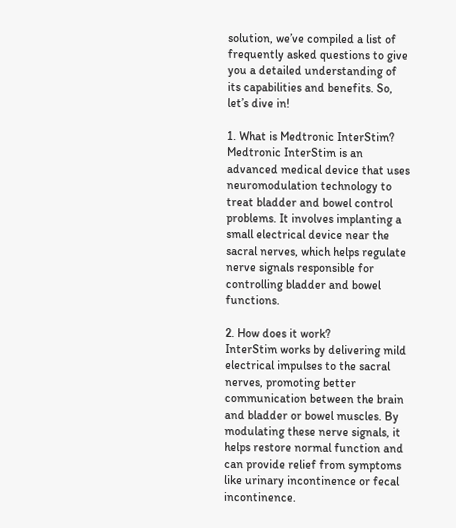solution, we’ve compiled a list of frequently asked questions to give you a detailed understanding of its capabilities and benefits. So, let’s dive in!

1. What is Medtronic InterStim?
Medtronic InterStim is an advanced medical device that uses neuromodulation technology to treat bladder and bowel control problems. It involves implanting a small electrical device near the sacral nerves, which helps regulate nerve signals responsible for controlling bladder and bowel functions.

2. How does it work?
InterStim works by delivering mild electrical impulses to the sacral nerves, promoting better communication between the brain and bladder or bowel muscles. By modulating these nerve signals, it helps restore normal function and can provide relief from symptoms like urinary incontinence or fecal incontinence.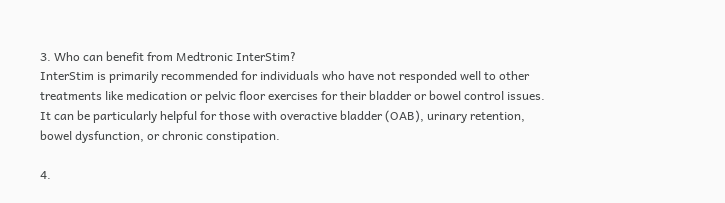3. Who can benefit from Medtronic InterStim?
InterStim is primarily recommended for individuals who have not responded well to other treatments like medication or pelvic floor exercises for their bladder or bowel control issues. It can be particularly helpful for those with overactive bladder (OAB), urinary retention, bowel dysfunction, or chronic constipation.

4.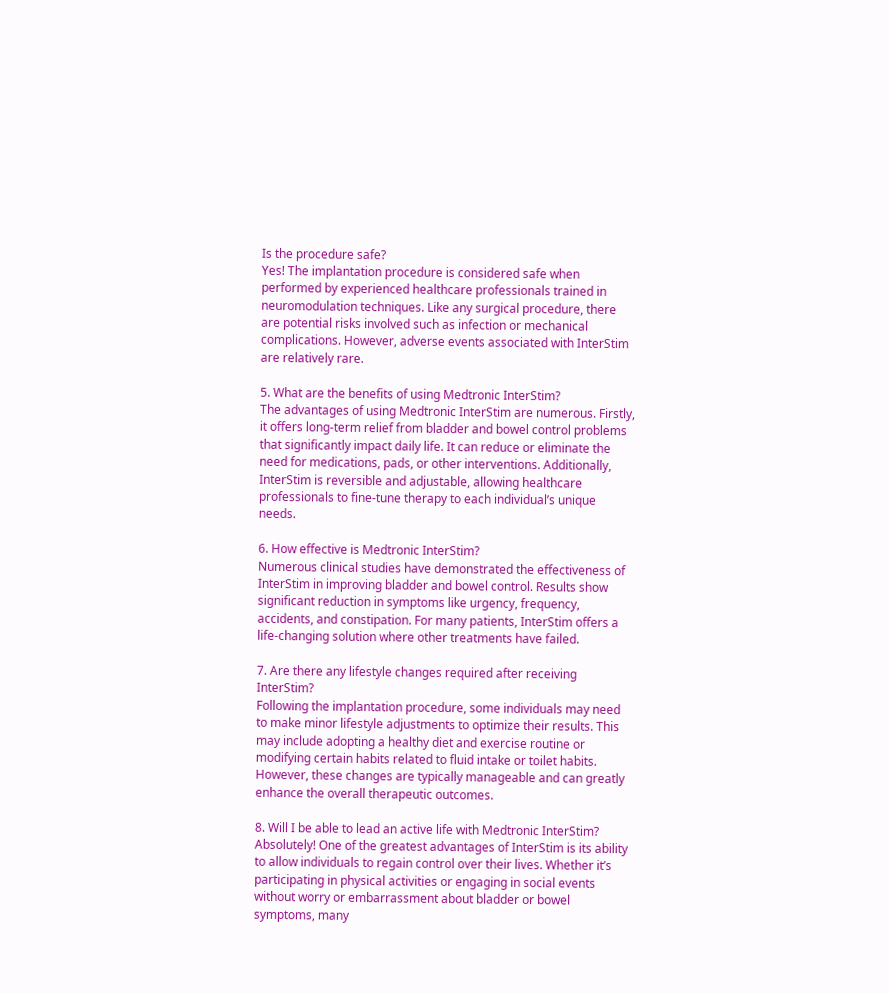Is the procedure safe?
Yes! The implantation procedure is considered safe when performed by experienced healthcare professionals trained in neuromodulation techniques. Like any surgical procedure, there are potential risks involved such as infection or mechanical complications. However, adverse events associated with InterStim are relatively rare.

5. What are the benefits of using Medtronic InterStim?
The advantages of using Medtronic InterStim are numerous. Firstly, it offers long-term relief from bladder and bowel control problems that significantly impact daily life. It can reduce or eliminate the need for medications, pads, or other interventions. Additionally, InterStim is reversible and adjustable, allowing healthcare professionals to fine-tune therapy to each individual’s unique needs.

6. How effective is Medtronic InterStim?
Numerous clinical studies have demonstrated the effectiveness of InterStim in improving bladder and bowel control. Results show significant reduction in symptoms like urgency, frequency, accidents, and constipation. For many patients, InterStim offers a life-changing solution where other treatments have failed.

7. Are there any lifestyle changes required after receiving InterStim?
Following the implantation procedure, some individuals may need to make minor lifestyle adjustments to optimize their results. This may include adopting a healthy diet and exercise routine or modifying certain habits related to fluid intake or toilet habits. However, these changes are typically manageable and can greatly enhance the overall therapeutic outcomes.

8. Will I be able to lead an active life with Medtronic InterStim?
Absolutely! One of the greatest advantages of InterStim is its ability to allow individuals to regain control over their lives. Whether it’s participating in physical activities or engaging in social events without worry or embarrassment about bladder or bowel symptoms, many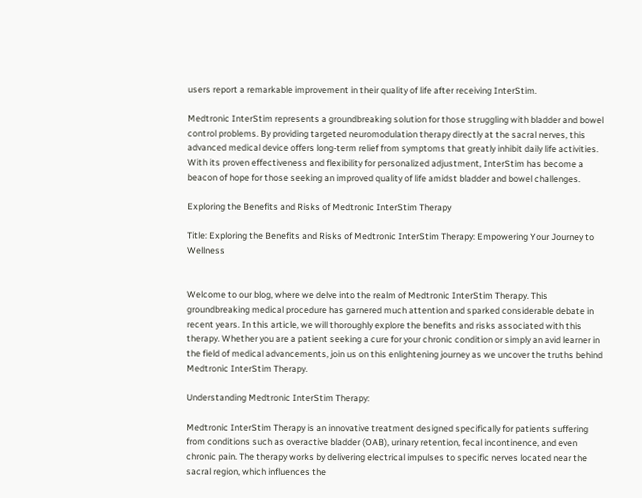users report a remarkable improvement in their quality of life after receiving InterStim.

Medtronic InterStim represents a groundbreaking solution for those struggling with bladder and bowel control problems. By providing targeted neuromodulation therapy directly at the sacral nerves, this advanced medical device offers long-term relief from symptoms that greatly inhibit daily life activities. With its proven effectiveness and flexibility for personalized adjustment, InterStim has become a beacon of hope for those seeking an improved quality of life amidst bladder and bowel challenges.

Exploring the Benefits and Risks of Medtronic InterStim Therapy

Title: Exploring the Benefits and Risks of Medtronic InterStim Therapy: Empowering Your Journey to Wellness


Welcome to our blog, where we delve into the realm of Medtronic InterStim Therapy. This groundbreaking medical procedure has garnered much attention and sparked considerable debate in recent years. In this article, we will thoroughly explore the benefits and risks associated with this therapy. Whether you are a patient seeking a cure for your chronic condition or simply an avid learner in the field of medical advancements, join us on this enlightening journey as we uncover the truths behind Medtronic InterStim Therapy.

Understanding Medtronic InterStim Therapy:

Medtronic InterStim Therapy is an innovative treatment designed specifically for patients suffering from conditions such as overactive bladder (OAB), urinary retention, fecal incontinence, and even chronic pain. The therapy works by delivering electrical impulses to specific nerves located near the sacral region, which influences the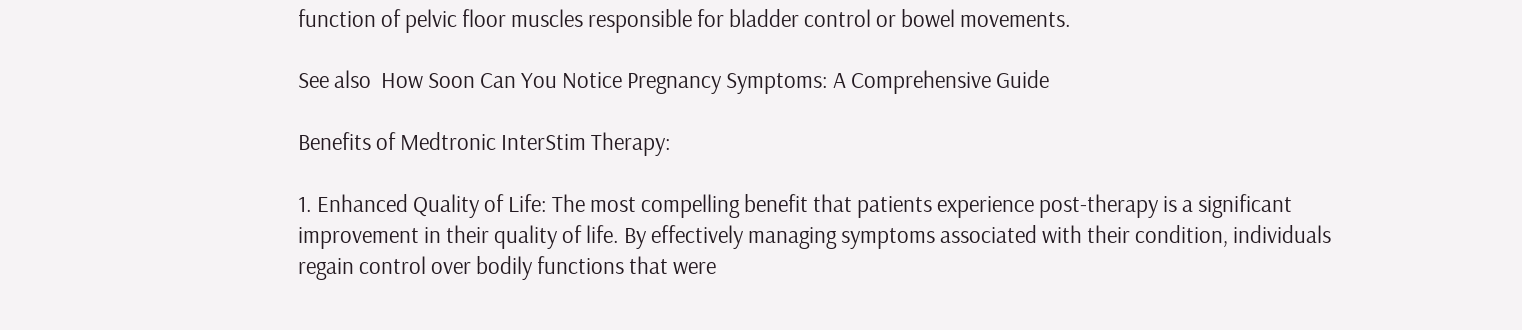function of pelvic floor muscles responsible for bladder control or bowel movements.

See also  How Soon Can You Notice Pregnancy Symptoms: A Comprehensive Guide

Benefits of Medtronic InterStim Therapy:

1. Enhanced Quality of Life: The most compelling benefit that patients experience post-therapy is a significant improvement in their quality of life. By effectively managing symptoms associated with their condition, individuals regain control over bodily functions that were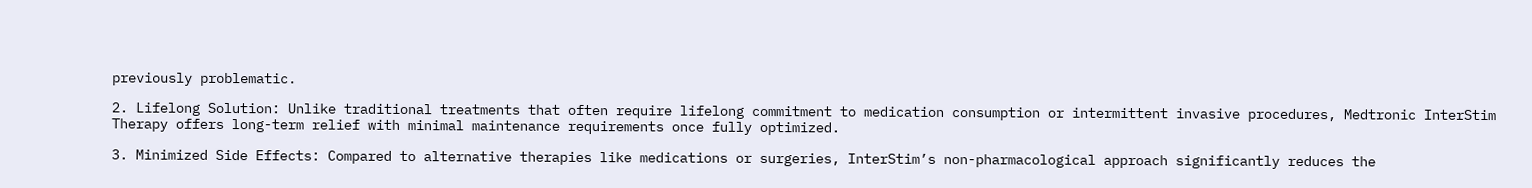previously problematic.

2. Lifelong Solution: Unlike traditional treatments that often require lifelong commitment to medication consumption or intermittent invasive procedures, Medtronic InterStim Therapy offers long-term relief with minimal maintenance requirements once fully optimized.

3. Minimized Side Effects: Compared to alternative therapies like medications or surgeries, InterStim’s non-pharmacological approach significantly reduces the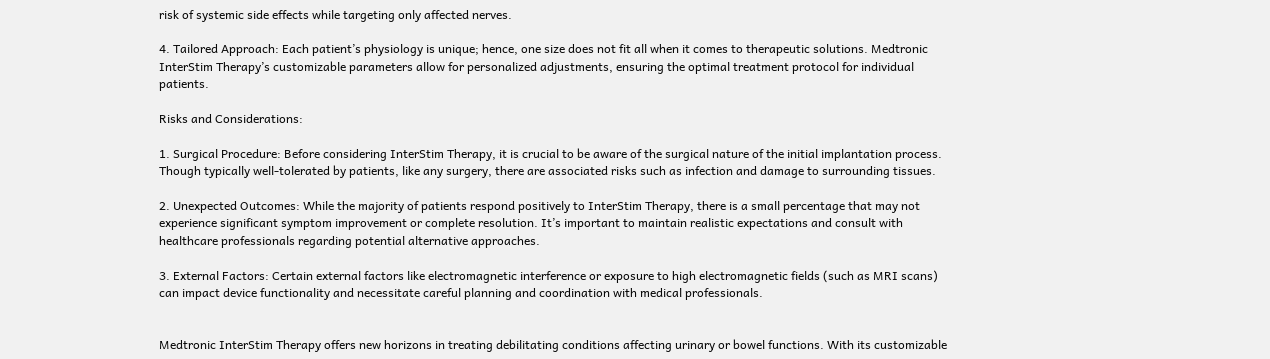risk of systemic side effects while targeting only affected nerves.

4. Tailored Approach: Each patient’s physiology is unique; hence, one size does not fit all when it comes to therapeutic solutions. Medtronic InterStim Therapy’s customizable parameters allow for personalized adjustments, ensuring the optimal treatment protocol for individual patients.

Risks and Considerations:

1. Surgical Procedure: Before considering InterStim Therapy, it is crucial to be aware of the surgical nature of the initial implantation process. Though typically well-tolerated by patients, like any surgery, there are associated risks such as infection and damage to surrounding tissues.

2. Unexpected Outcomes: While the majority of patients respond positively to InterStim Therapy, there is a small percentage that may not experience significant symptom improvement or complete resolution. It’s important to maintain realistic expectations and consult with healthcare professionals regarding potential alternative approaches.

3. External Factors: Certain external factors like electromagnetic interference or exposure to high electromagnetic fields (such as MRI scans) can impact device functionality and necessitate careful planning and coordination with medical professionals.


Medtronic InterStim Therapy offers new horizons in treating debilitating conditions affecting urinary or bowel functions. With its customizable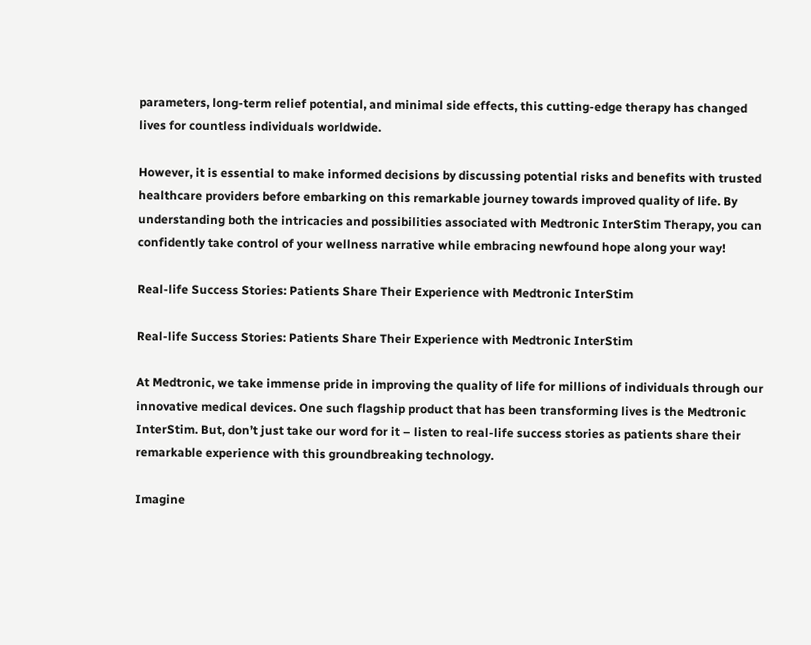parameters, long-term relief potential, and minimal side effects, this cutting-edge therapy has changed lives for countless individuals worldwide.

However, it is essential to make informed decisions by discussing potential risks and benefits with trusted healthcare providers before embarking on this remarkable journey towards improved quality of life. By understanding both the intricacies and possibilities associated with Medtronic InterStim Therapy, you can confidently take control of your wellness narrative while embracing newfound hope along your way!

Real-life Success Stories: Patients Share Their Experience with Medtronic InterStim

Real-life Success Stories: Patients Share Their Experience with Medtronic InterStim

At Medtronic, we take immense pride in improving the quality of life for millions of individuals through our innovative medical devices. One such flagship product that has been transforming lives is the Medtronic InterStim. But, don’t just take our word for it – listen to real-life success stories as patients share their remarkable experience with this groundbreaking technology.

Imagine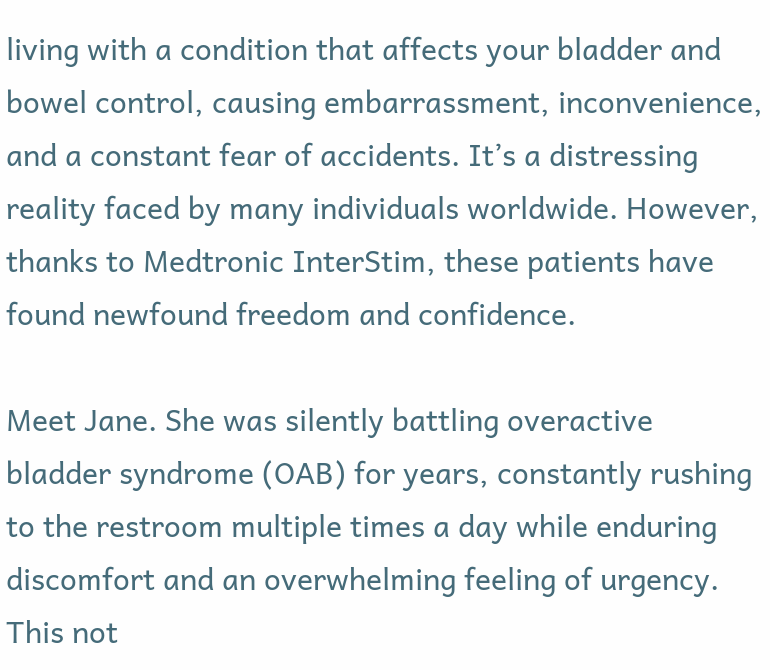living with a condition that affects your bladder and bowel control, causing embarrassment, inconvenience, and a constant fear of accidents. It’s a distressing reality faced by many individuals worldwide. However, thanks to Medtronic InterStim, these patients have found newfound freedom and confidence.

Meet Jane. She was silently battling overactive bladder syndrome (OAB) for years, constantly rushing to the restroom multiple times a day while enduring discomfort and an overwhelming feeling of urgency. This not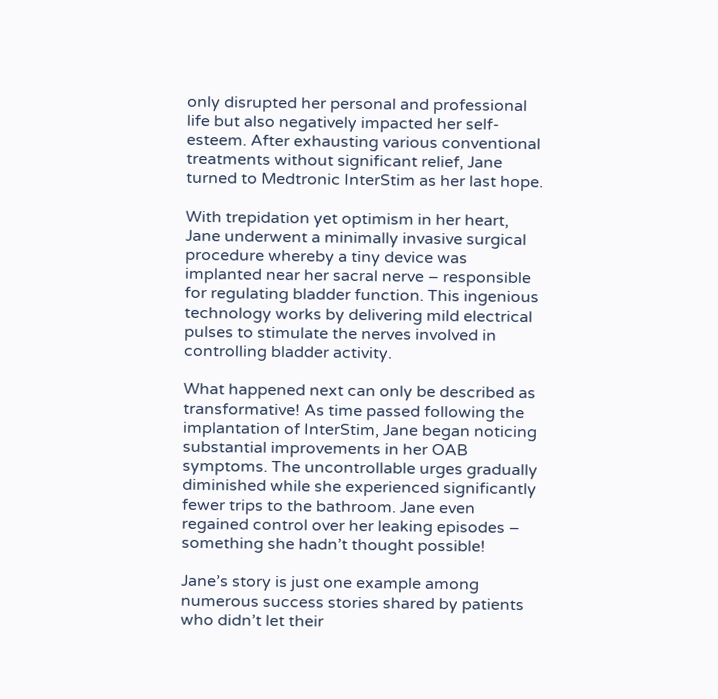only disrupted her personal and professional life but also negatively impacted her self-esteem. After exhausting various conventional treatments without significant relief, Jane turned to Medtronic InterStim as her last hope.

With trepidation yet optimism in her heart, Jane underwent a minimally invasive surgical procedure whereby a tiny device was implanted near her sacral nerve – responsible for regulating bladder function. This ingenious technology works by delivering mild electrical pulses to stimulate the nerves involved in controlling bladder activity.

What happened next can only be described as transformative! As time passed following the implantation of InterStim, Jane began noticing substantial improvements in her OAB symptoms. The uncontrollable urges gradually diminished while she experienced significantly fewer trips to the bathroom. Jane even regained control over her leaking episodes – something she hadn’t thought possible!

Jane’s story is just one example among numerous success stories shared by patients who didn’t let their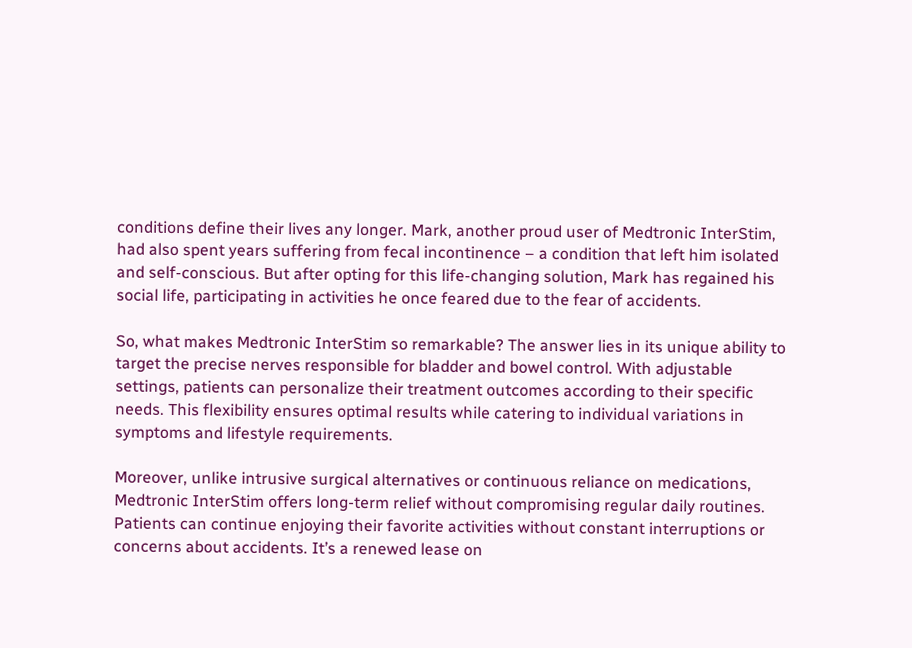conditions define their lives any longer. Mark, another proud user of Medtronic InterStim, had also spent years suffering from fecal incontinence – a condition that left him isolated and self-conscious. But after opting for this life-changing solution, Mark has regained his social life, participating in activities he once feared due to the fear of accidents.

So, what makes Medtronic InterStim so remarkable? The answer lies in its unique ability to target the precise nerves responsible for bladder and bowel control. With adjustable settings, patients can personalize their treatment outcomes according to their specific needs. This flexibility ensures optimal results while catering to individual variations in symptoms and lifestyle requirements.

Moreover, unlike intrusive surgical alternatives or continuous reliance on medications, Medtronic InterStim offers long-term relief without compromising regular daily routines. Patients can continue enjoying their favorite activities without constant interruptions or concerns about accidents. It’s a renewed lease on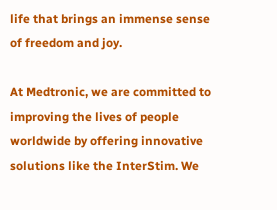life that brings an immense sense of freedom and joy.

At Medtronic, we are committed to improving the lives of people worldwide by offering innovative solutions like the InterStim. We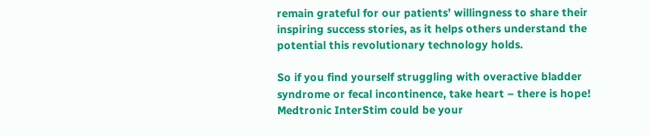remain grateful for our patients’ willingness to share their inspiring success stories, as it helps others understand the potential this revolutionary technology holds.

So if you find yourself struggling with overactive bladder syndrome or fecal incontinence, take heart – there is hope! Medtronic InterStim could be your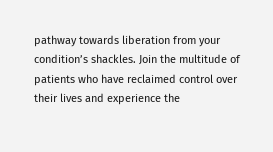pathway towards liberation from your condition’s shackles. Join the multitude of patients who have reclaimed control over their lives and experience the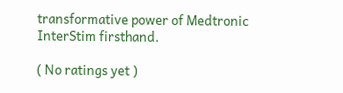transformative power of Medtronic InterStim firsthand.

( No ratings yet )